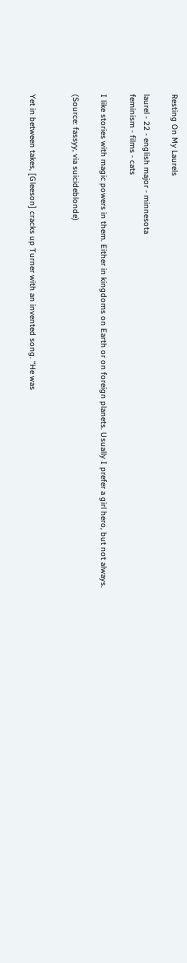Resting On My Laurels

laurel - 22 - english major - minnesota
feminism - films - cats

I like stories with magic powers in them. Either in kingdoms on Earth or on foreign planets. Usually I prefer a girl hero, but not always.

(Source: fassyy, via suicideblonde)


Yet in between takes, [Gleeson] cracks up Turner with an invented song. “He was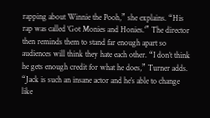rapping about Winnie the Pooh,” she explains. “His rap was called ‘Got Monies and Honies.’” The director then reminds them to stand far enough apart so audiences will think they hate each other. “I don’t think he gets enough credit for what he does,” Turner adds. “Jack is such an insane actor and he’s able to change like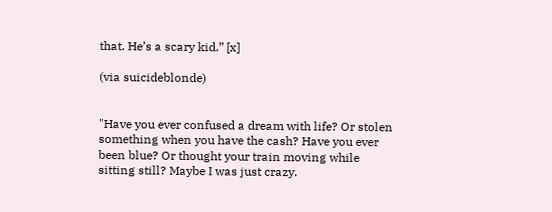that. He’s a scary kid.” [x]

(via suicideblonde)


"Have you ever confused a dream with life? Or stolen something when you have the cash? Have you ever been blue? Or thought your train moving while sitting still? Maybe I was just crazy.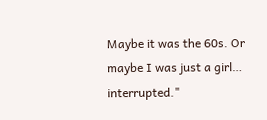Maybe it was the 60s. Or maybe I was just a girl… interrupted."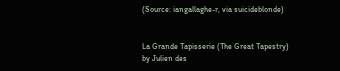(Source: iangallaghe-r, via suicideblonde)


La Grande Tapisserie (The Great Tapestry) by Julien des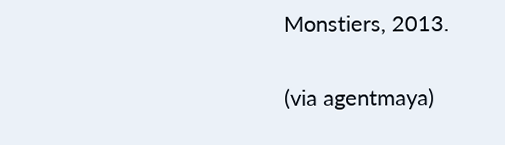Monstiers, 2013.

(via agentmaya)